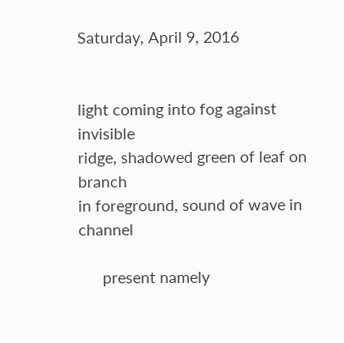Saturday, April 9, 2016


light coming into fog against invisible
ridge, shadowed green of leaf on branch
in foreground, sound of wave in channel

      present namely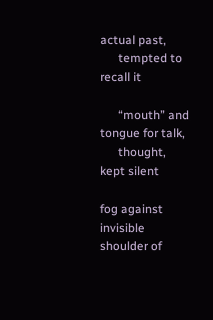actual past,
      tempted to recall it

      “mouth” and tongue for talk,
      thought, kept silent

fog against invisible shoulder of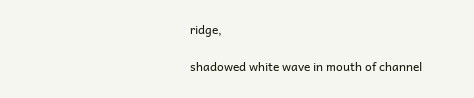ridge,

shadowed white wave in mouth of channel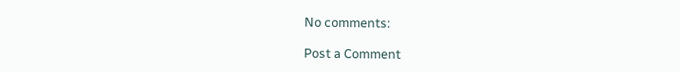No comments:

Post a Comment